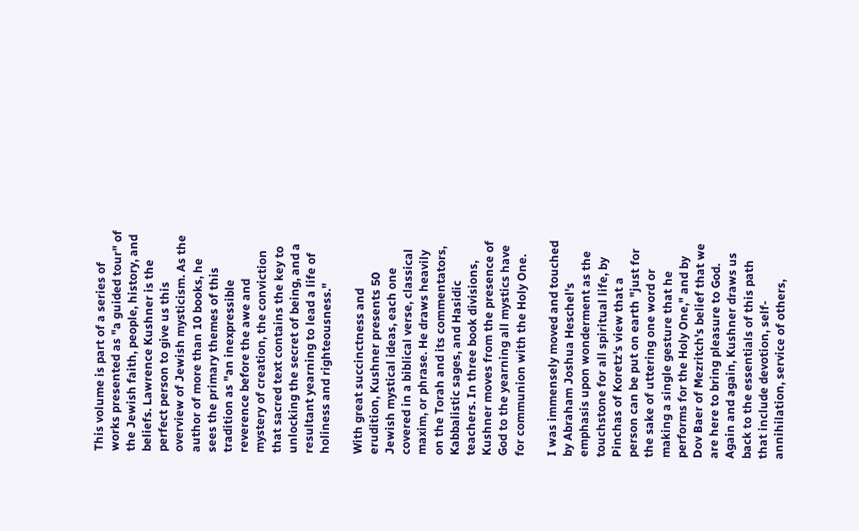This volume is part of a series of works presented as "a guided tour" of the Jewish faith, people, history, and beliefs. Lawrence Kushner is the perfect person to give us this overview of Jewish mysticism. As the author of more than 10 books, he sees the primary themes of this tradition as "an inexpressible reverence before the awe and mystery of creation, the conviction that sacred text contains the key to unlocking the secret of being, and a resultant yearning to lead a life of holiness and righteousness."

With great succinctness and erudition, Kushner presents 50 Jewish mystical ideas, each one covered in a biblical verse, classical maxim, or phrase. He draws heavily on the Torah and its commentators, Kabbalistic sages, and Hasidic teachers. In three book divisions, Kushner moves from the presence of God to the yearning all mystics have for communion with the Holy One.

I was immensely moved and touched by Abraham Joshua Heschel's emphasis upon wonderment as the touchstone for all spiritual life, by Pinchas of Koretz's view that a person can be put on earth "just for the sake of uttering one word or making a single gesture that he performs for the Holy One," and by Dov Baer of Mezritch's belief that we are here to bring pleasure to God. Again and again, Kushner draws us back to the essentials of this path that include devotion, self-annihilation, service of others,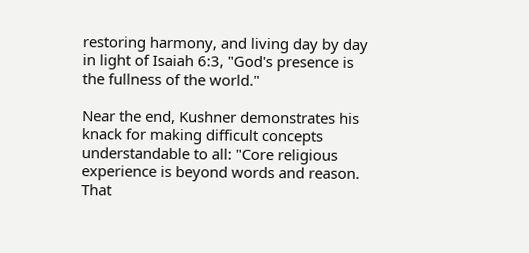restoring harmony, and living day by day in light of Isaiah 6:3, "God's presence is the fullness of the world."

Near the end, Kushner demonstrates his knack for making difficult concepts understandable to all: "Core religious experience is beyond words and reason. That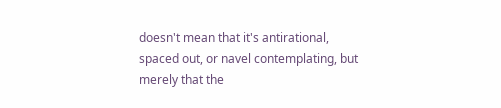doesn't mean that it's antirational, spaced out, or navel contemplating, but merely that the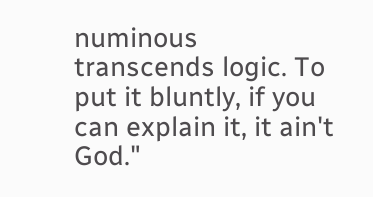numinous transcends logic. To put it bluntly, if you can explain it, it ain't God."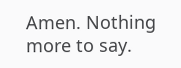Amen. Nothing more to say.